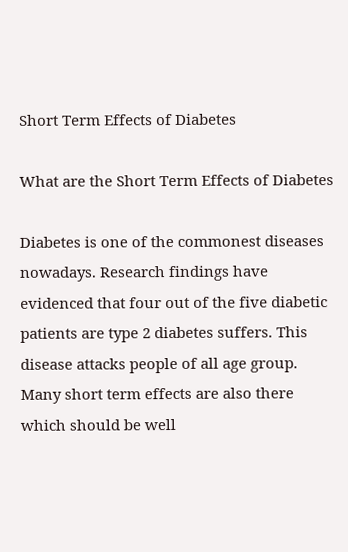Short Term Effects of Diabetes

What are the Short Term Effects of Diabetes

Diabetes is one of the commonest diseases nowadays. Research findings have evidenced that four out of the five diabetic patients are type 2 diabetes suffers. This disease attacks people of all age group. Many short term effects are also there which should be well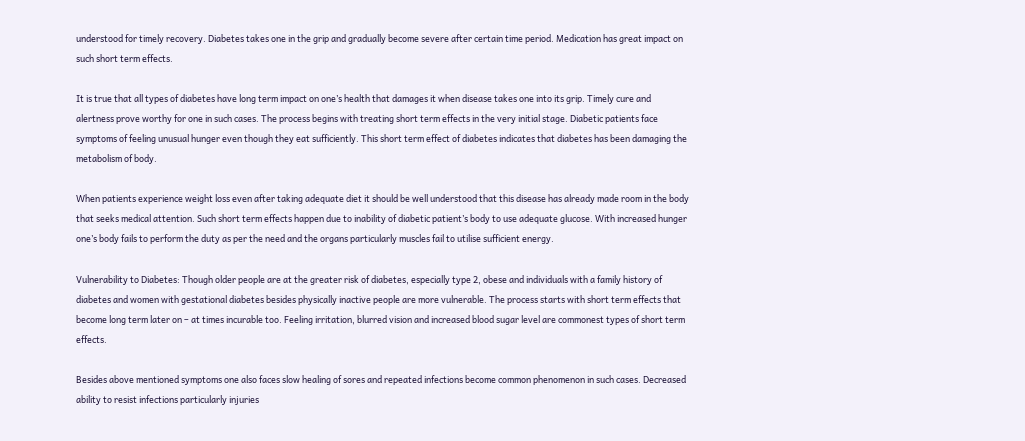understood for timely recovery. Diabetes takes one in the grip and gradually become severe after certain time period. Medication has great impact on such short term effects.

It is true that all types of diabetes have long term impact on one’s health that damages it when disease takes one into its grip. Timely cure and alertness prove worthy for one in such cases. The process begins with treating short term effects in the very initial stage. Diabetic patients face symptoms of feeling unusual hunger even though they eat sufficiently. This short term effect of diabetes indicates that diabetes has been damaging the metabolism of body.

When patients experience weight loss even after taking adequate diet it should be well understood that this disease has already made room in the body that seeks medical attention. Such short term effects happen due to inability of diabetic patient’s body to use adequate glucose. With increased hunger one’s body fails to perform the duty as per the need and the organs particularly muscles fail to utilise sufficient energy.

Vulnerability to Diabetes: Though older people are at the greater risk of diabetes, especially type 2, obese and individuals with a family history of diabetes and women with gestational diabetes besides physically inactive people are more vulnerable. The process starts with short term effects that become long term later on – at times incurable too. Feeling irritation, blurred vision and increased blood sugar level are commonest types of short term effects.

Besides above mentioned symptoms one also faces slow healing of sores and repeated infections become common phenomenon in such cases. Decreased ability to resist infections particularly injuries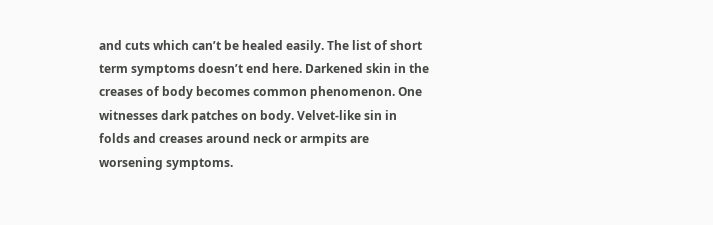and cuts which can’t be healed easily. The list of short term symptoms doesn’t end here. Darkened skin in the creases of body becomes common phenomenon. One witnesses dark patches on body. Velvet-like sin in folds and creases around neck or armpits are worsening symptoms.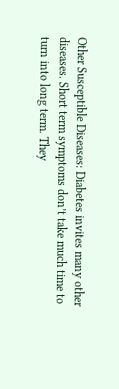Other Susceptible Diseases: Diabetes invites many other diseases. Short term symptoms don’t take much time to turn into long term. They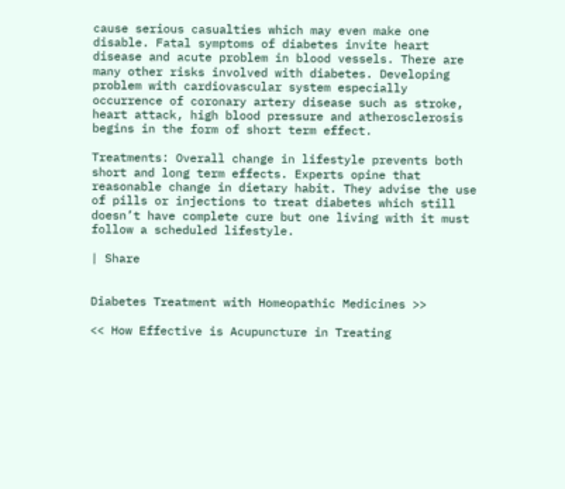cause serious casualties which may even make one disable. Fatal symptoms of diabetes invite heart disease and acute problem in blood vessels. There are many other risks involved with diabetes. Developing problem with cardiovascular system especially occurrence of coronary artery disease such as stroke, heart attack, high blood pressure and atherosclerosis begins in the form of short term effect.

Treatments: Overall change in lifestyle prevents both short and long term effects. Experts opine that reasonable change in dietary habit. They advise the use of pills or injections to treat diabetes which still doesn’t have complete cure but one living with it must follow a scheduled lifestyle.

| Share


Diabetes Treatment with Homeopathic Medicines >>

<< How Effective is Acupuncture in Treating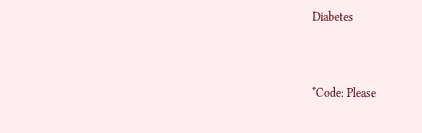Diabetes



*Code: Please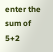enter the sum of 5+2